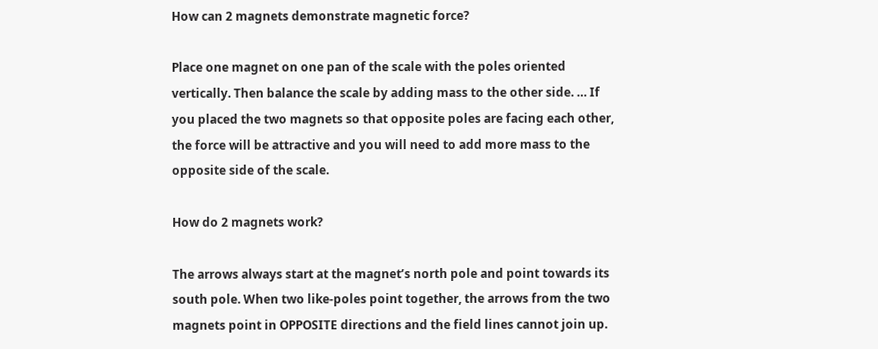How can 2 magnets demonstrate magnetic force?

Place one magnet on one pan of the scale with the poles oriented vertically. Then balance the scale by adding mass to the other side. … If you placed the two magnets so that opposite poles are facing each other, the force will be attractive and you will need to add more mass to the opposite side of the scale.

How do 2 magnets work?

The arrows always start at the magnet’s north pole and point towards its south pole. When two like-poles point together, the arrows from the two magnets point in OPPOSITE directions and the field lines cannot join up.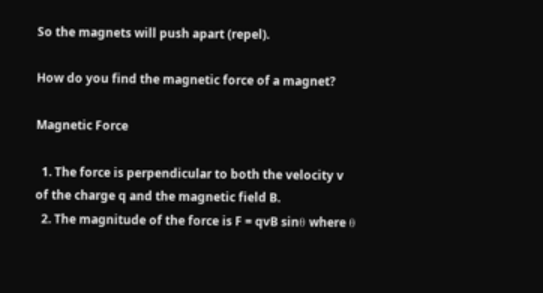So the magnets will push apart (repel).

How do you find the magnetic force of a magnet?

Magnetic Force

  1. The force is perpendicular to both the velocity v of the charge q and the magnetic field B.
  2. The magnitude of the force is F = qvB sinθ where θ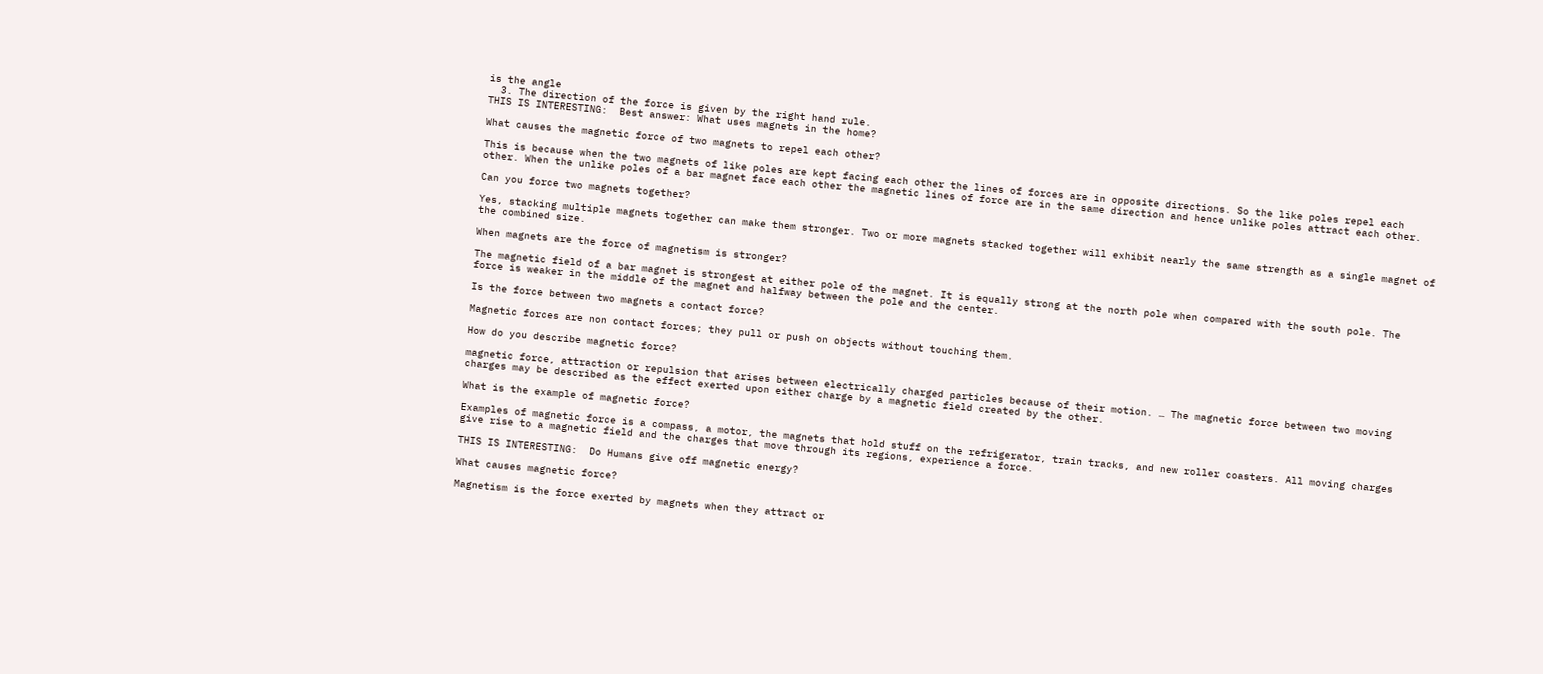is the angle
  3. The direction of the force is given by the right hand rule.
THIS IS INTERESTING:  Best answer: What uses magnets in the home?

What causes the magnetic force of two magnets to repel each other?

This is because when the two magnets of like poles are kept facing each other the lines of forces are in opposite directions. So the like poles repel each other. When the unlike poles of a bar magnet face each other the magnetic lines of force are in the same direction and hence unlike poles attract each other.

Can you force two magnets together?

Yes, stacking multiple magnets together can make them stronger. Two or more magnets stacked together will exhibit nearly the same strength as a single magnet of the combined size.

When magnets are the force of magnetism is stronger?

The magnetic field of a bar magnet is strongest at either pole of the magnet. It is equally strong at the north pole when compared with the south pole. The force is weaker in the middle of the magnet and halfway between the pole and the center.

Is the force between two magnets a contact force?

Magnetic forces are non contact forces; they pull or push on objects without touching them.

How do you describe magnetic force?

magnetic force, attraction or repulsion that arises between electrically charged particles because of their motion. … The magnetic force between two moving charges may be described as the effect exerted upon either charge by a magnetic field created by the other.

What is the example of magnetic force?

Examples of magnetic force is a compass, a motor, the magnets that hold stuff on the refrigerator, train tracks, and new roller coasters. All moving charges give rise to a magnetic field and the charges that move through its regions, experience a force.

THIS IS INTERESTING:  Do Humans give off magnetic energy?

What causes magnetic force?

Magnetism is the force exerted by magnets when they attract or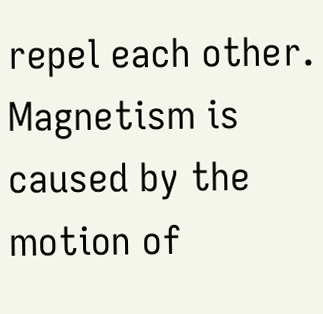repel each other. Magnetism is caused by the motion of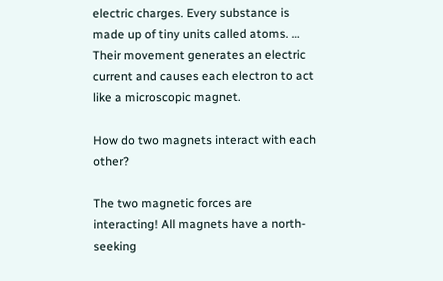electric charges. Every substance is made up of tiny units called atoms. … Their movement generates an electric current and causes each electron to act like a microscopic magnet.

How do two magnets interact with each other?

The two magnetic forces are interacting! All magnets have a north-seeking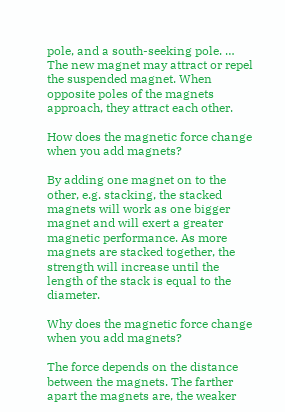pole, and a south-seeking pole. … The new magnet may attract or repel the suspended magnet. When opposite poles of the magnets approach, they attract each other.

How does the magnetic force change when you add magnets?

By adding one magnet on to the other, e.g. stacking, the stacked magnets will work as one bigger magnet and will exert a greater magnetic performance. As more magnets are stacked together, the strength will increase until the length of the stack is equal to the diameter.

Why does the magnetic force change when you add magnets?

The force depends on the distance between the magnets. The farther apart the magnets are, the weaker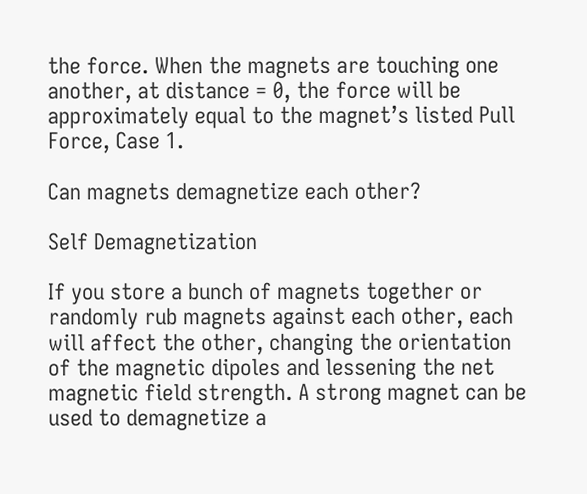the force. When the magnets are touching one another, at distance = 0, the force will be approximately equal to the magnet’s listed Pull Force, Case 1.

Can magnets demagnetize each other?

Self Demagnetization

If you store a bunch of magnets together or randomly rub magnets against each other, each will affect the other, changing the orientation of the magnetic dipoles and lessening the net magnetic field strength. A strong magnet can be used to demagnetize a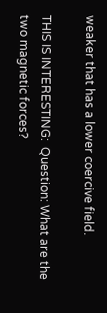weaker that has a lower coercive field.

THIS IS INTERESTING:  Question: What are the two magnetic forces?